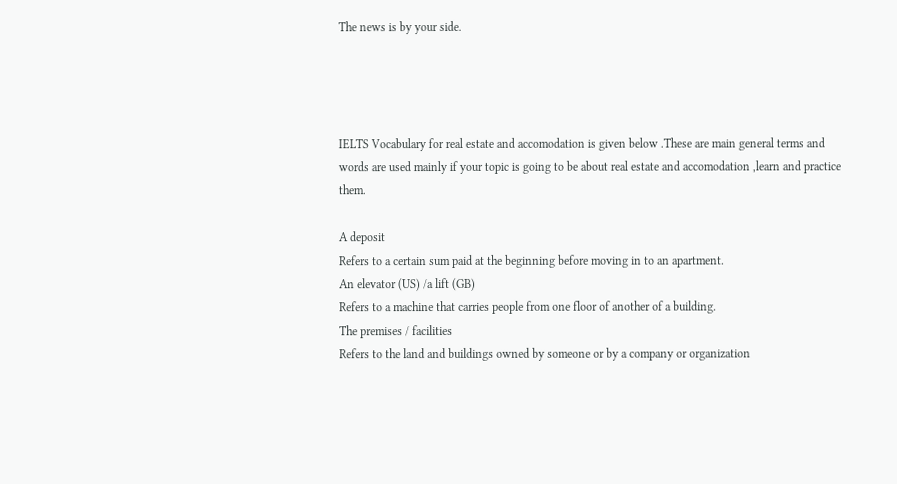The news is by your side.




IELTS Vocabulary for real estate and accomodation is given below .These are main general terms and words are used mainly if your topic is going to be about real estate and accomodation ,learn and practice them.

A deposit
Refers to a certain sum paid at the beginning before moving in to an apartment.
An elevator (US) /a lift (GB)
Refers to a machine that carries people from one floor of another of a building.
The premises / facilities
Refers to the land and buildings owned by someone or by a company or organization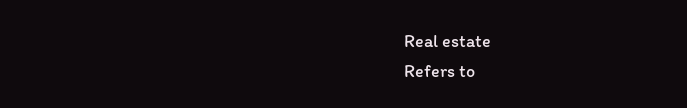Real estate
Refers to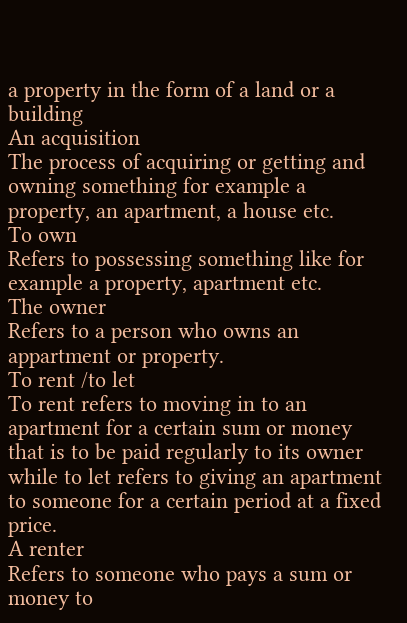a property in the form of a land or a building
An acquisition
The process of acquiring or getting and owning something for example a property, an apartment, a house etc.
To own
Refers to possessing something like for example a property, apartment etc.
The owner
Refers to a person who owns an appartment or property.
To rent /to let
To rent refers to moving in to an apartment for a certain sum or money that is to be paid regularly to its owner while to let refers to giving an apartment to someone for a certain period at a fixed price.
A renter
Refers to someone who pays a sum or money to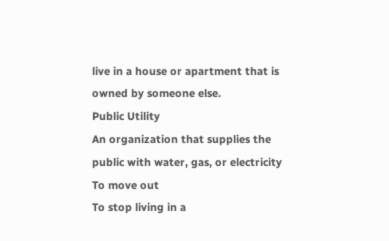live in a house or apartment that is owned by someone else.
Public Utility
An organization that supplies the public with water, gas, or electricity
To move out
To stop living in a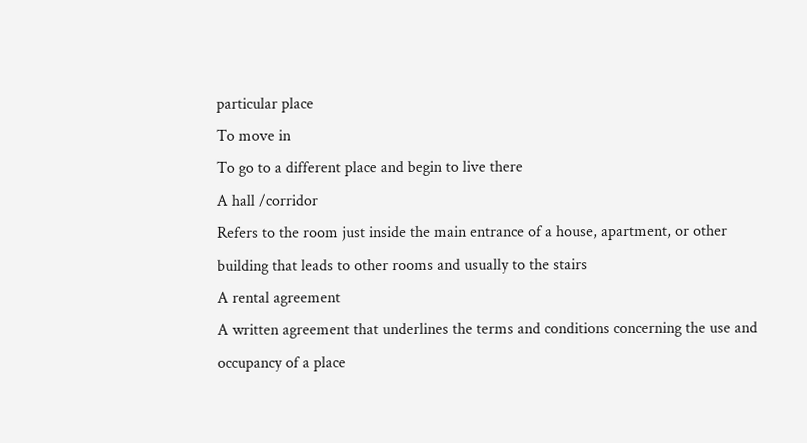particular place
To move in
To go to a different place and begin to live there
A hall /corridor
Refers to the room just inside the main entrance of a house, apartment, or other building that leads to other rooms and usually to the stairs
A rental agreement
A written agreement that underlines the terms and conditions concerning the use and occupancy of a place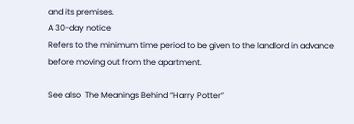and its premises.
A 30-day notice
Refers to the minimum time period to be given to the landlord in advance before moving out from the apartment.

See also  The Meanings Behind “Harry Potter”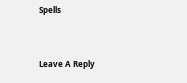Spells


Leave A Reply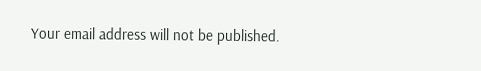Your email address will not be published.